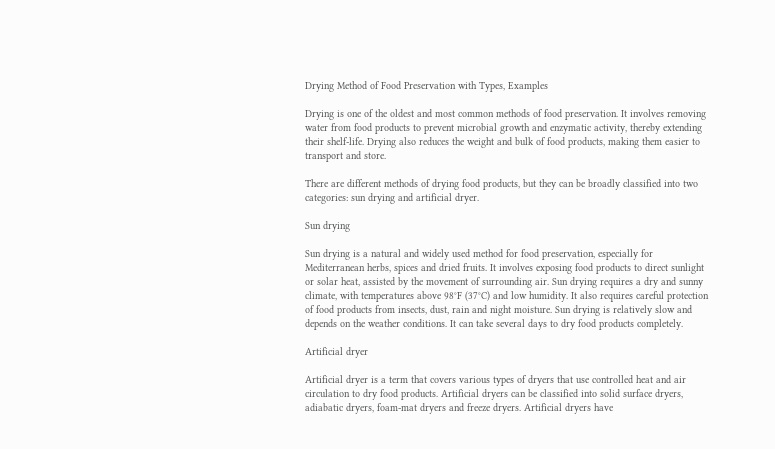Drying Method of Food Preservation with Types, Examples

Drying is one of the oldest and most common methods of food preservation. It involves removing water from food products to prevent microbial growth and enzymatic activity, thereby extending their shelf-life. Drying also reduces the weight and bulk of food products, making them easier to transport and store.

There are different methods of drying food products, but they can be broadly classified into two categories: sun drying and artificial dryer.

Sun drying

Sun drying is a natural and widely used method for food preservation, especially for Mediterranean herbs, spices and dried fruits. It involves exposing food products to direct sunlight or solar heat, assisted by the movement of surrounding air. Sun drying requires a dry and sunny climate, with temperatures above 98°F (37°C) and low humidity. It also requires careful protection of food products from insects, dust, rain and night moisture. Sun drying is relatively slow and depends on the weather conditions. It can take several days to dry food products completely.

Artificial dryer

Artificial dryer is a term that covers various types of dryers that use controlled heat and air circulation to dry food products. Artificial dryers can be classified into solid surface dryers, adiabatic dryers, foam-mat dryers and freeze dryers. Artificial dryers have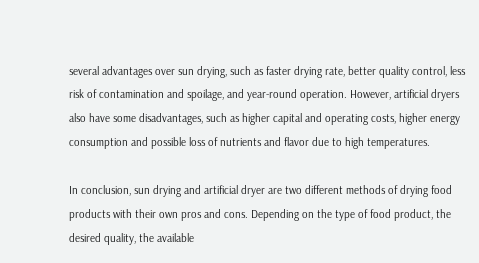several advantages over sun drying, such as faster drying rate, better quality control, less risk of contamination and spoilage, and year-round operation. However, artificial dryers also have some disadvantages, such as higher capital and operating costs, higher energy consumption and possible loss of nutrients and flavor due to high temperatures.

In conclusion, sun drying and artificial dryer are two different methods of drying food products with their own pros and cons. Depending on the type of food product, the desired quality, the available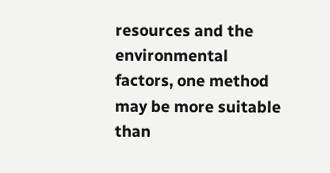resources and the environmental factors, one method may be more suitable than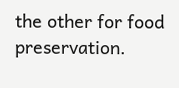the other for food preservation.